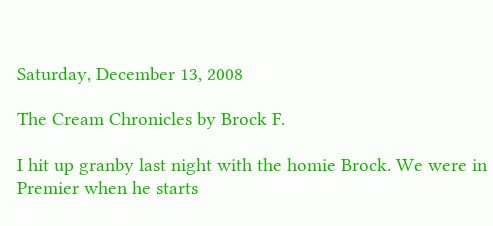Saturday, December 13, 2008

The Cream Chronicles by Brock F.

I hit up granby last night with the homie Brock. We were in Premier when he starts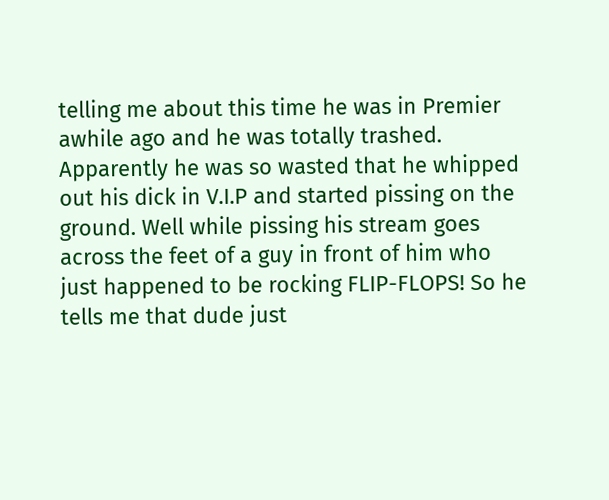telling me about this time he was in Premier awhile ago and he was totally trashed. Apparently he was so wasted that he whipped out his dick in V.I.P and started pissing on the ground. Well while pissing his stream goes across the feet of a guy in front of him who just happened to be rocking FLIP-FLOPS! So he tells me that dude just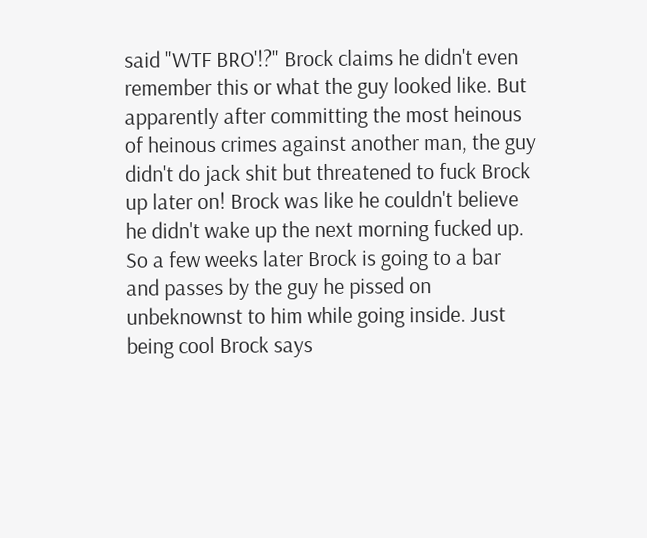said "WTF BRO'!?" Brock claims he didn't even remember this or what the guy looked like. But apparently after committing the most heinous of heinous crimes against another man, the guy didn't do jack shit but threatened to fuck Brock up later on! Brock was like he couldn't believe he didn't wake up the next morning fucked up. So a few weeks later Brock is going to a bar and passes by the guy he pissed on unbeknownst to him while going inside. Just being cool Brock says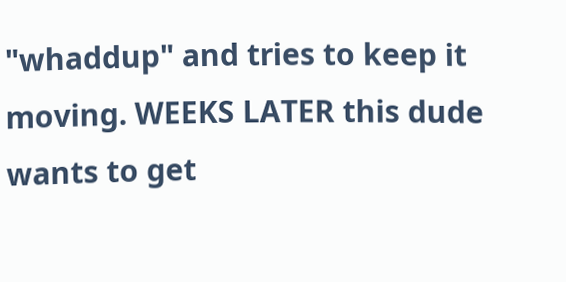"whaddup" and tries to keep it moving. WEEKS LATER this dude wants to get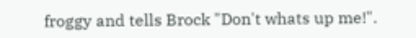froggy and tells Brock "Don't whats up me!".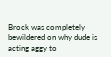Brock was completely bewildered on why dude is acting aggy to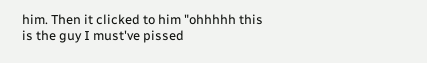him. Then it clicked to him "ohhhhh this is the guy I must've pissed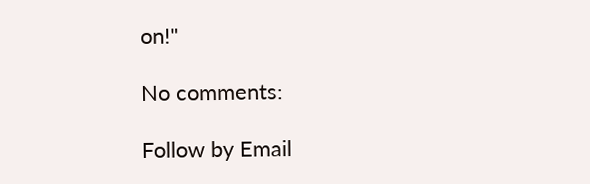on!"

No comments:

Follow by Email